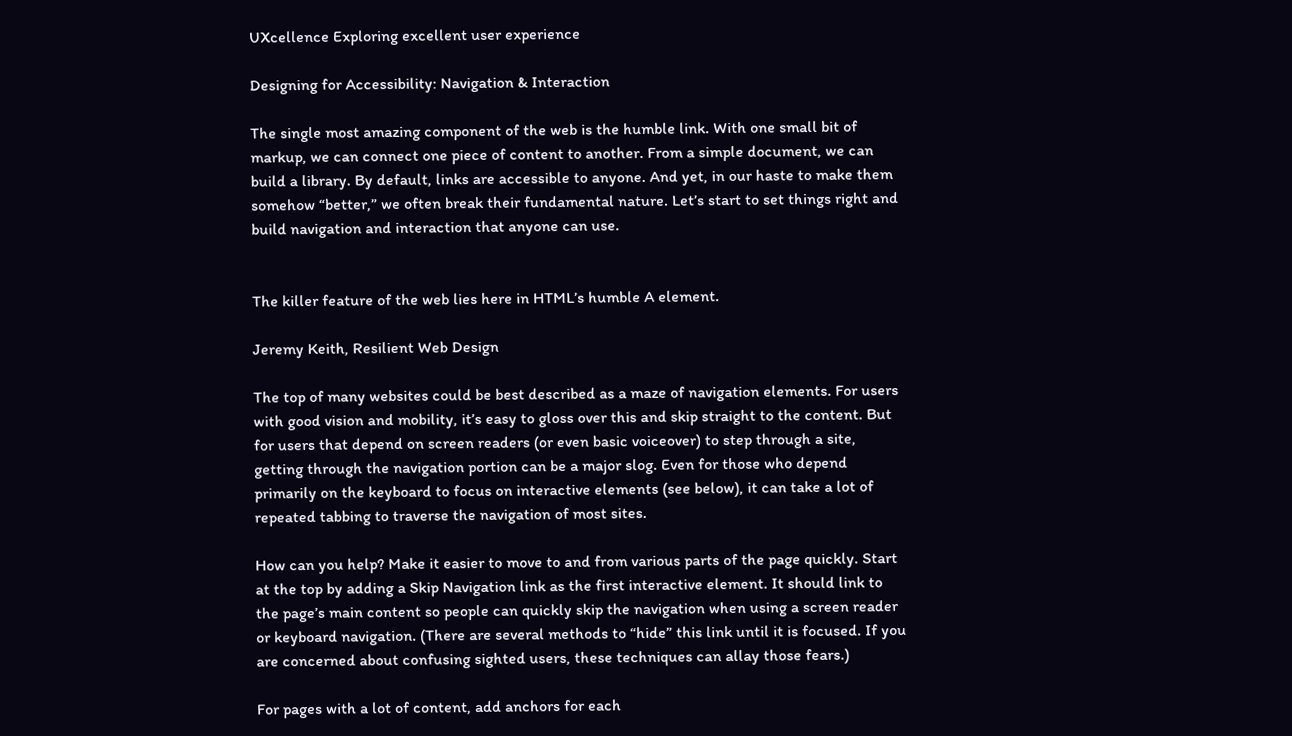UXcellence Exploring excellent user experience

Designing for Accessibility: Navigation & Interaction

The single most amazing component of the web is the humble link. With one small bit of markup, we can connect one piece of content to another. From a simple document, we can build a library. By default, links are accessible to anyone. And yet, in our haste to make them somehow “better,” we often break their fundamental nature. Let’s start to set things right and build navigation and interaction that anyone can use.


The killer feature of the web lies here in HTML’s humble A element.

Jeremy Keith, Resilient Web Design

The top of many websites could be best described as a maze of navigation elements. For users with good vision and mobility, it’s easy to gloss over this and skip straight to the content. But for users that depend on screen readers (or even basic voiceover) to step through a site, getting through the navigation portion can be a major slog. Even for those who depend primarily on the keyboard to focus on interactive elements (see below), it can take a lot of repeated tabbing to traverse the navigation of most sites.

How can you help? Make it easier to move to and from various parts of the page quickly. Start at the top by adding a Skip Navigation link as the first interactive element. It should link to the page’s main content so people can quickly skip the navigation when using a screen reader or keyboard navigation. (There are several methods to “hide” this link until it is focused. If you are concerned about confusing sighted users, these techniques can allay those fears.)

For pages with a lot of content, add anchors for each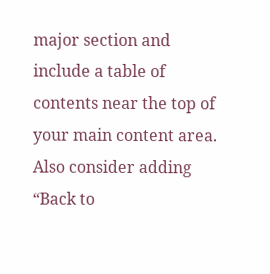major section and include a table of contents near the top of your main content area. Also consider adding “Back to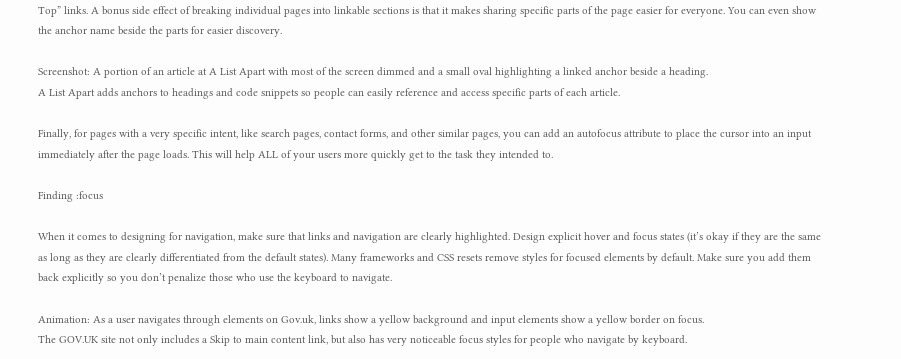Top” links. A bonus side effect of breaking individual pages into linkable sections is that it makes sharing specific parts of the page easier for everyone. You can even show the anchor name beside the parts for easier discovery.

Screenshot: A portion of an article at A List Apart with most of the screen dimmed and a small oval highlighting a linked anchor beside a heading.
A List Apart adds anchors to headings and code snippets so people can easily reference and access specific parts of each article.

Finally, for pages with a very specific intent, like search pages, contact forms, and other similar pages, you can add an autofocus attribute to place the cursor into an input immediately after the page loads. This will help ALL of your users more quickly get to the task they intended to.

Finding :focus

When it comes to designing for navigation, make sure that links and navigation are clearly highlighted. Design explicit hover and focus states (it’s okay if they are the same as long as they are clearly differentiated from the default states). Many frameworks and CSS resets remove styles for focused elements by default. Make sure you add them back explicitly so you don’t penalize those who use the keyboard to navigate.

Animation: As a user navigates through elements on Gov.uk, links show a yellow background and input elements show a yellow border on focus.
The GOV.UK site not only includes a Skip to main content link, but also has very noticeable focus styles for people who navigate by keyboard.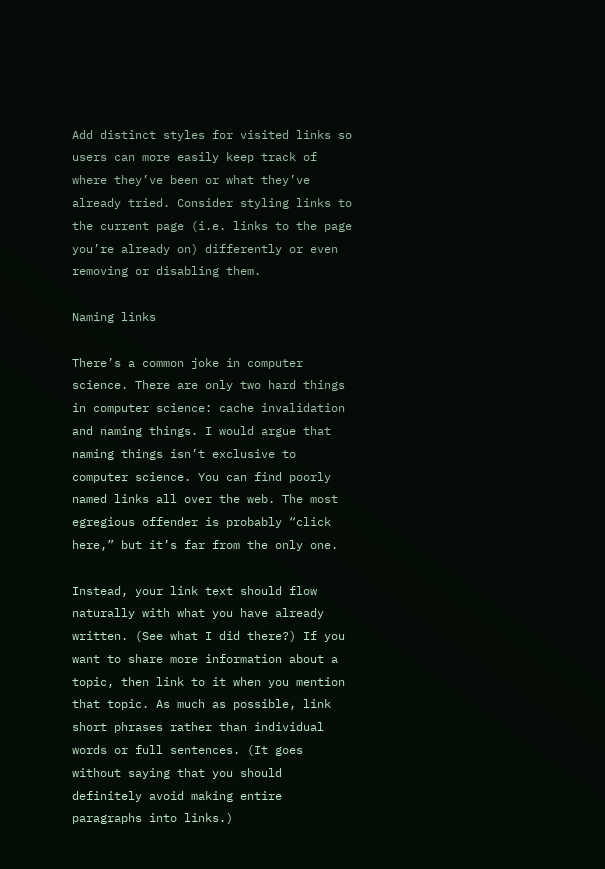Add distinct styles for visited links so users can more easily keep track of where they’ve been or what they’ve already tried. Consider styling links to the current page (i.e. links to the page you’re already on) differently or even removing or disabling them.

Naming links

There’s a common joke in computer science. There are only two hard things in computer science: cache invalidation and naming things. I would argue that naming things isn’t exclusive to computer science. You can find poorly named links all over the web. The most egregious offender is probably “click here,” but it’s far from the only one.

Instead, your link text should flow naturally with what you have already written. (See what I did there?) If you want to share more information about a topic, then link to it when you mention that topic. As much as possible, link short phrases rather than individual words or full sentences. (It goes without saying that you should definitely avoid making entire paragraphs into links.)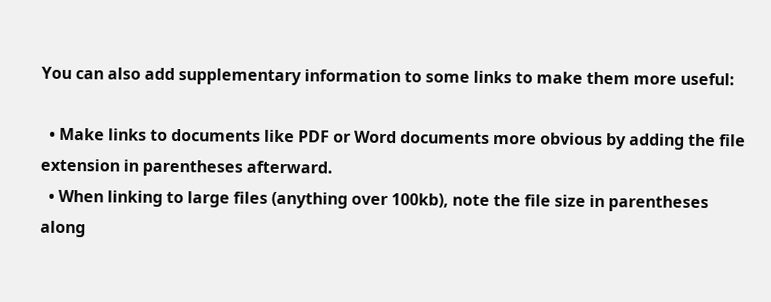You can also add supplementary information to some links to make them more useful:

  • Make links to documents like PDF or Word documents more obvious by adding the file extension in parentheses afterward.
  • When linking to large files (anything over 100kb), note the file size in parentheses along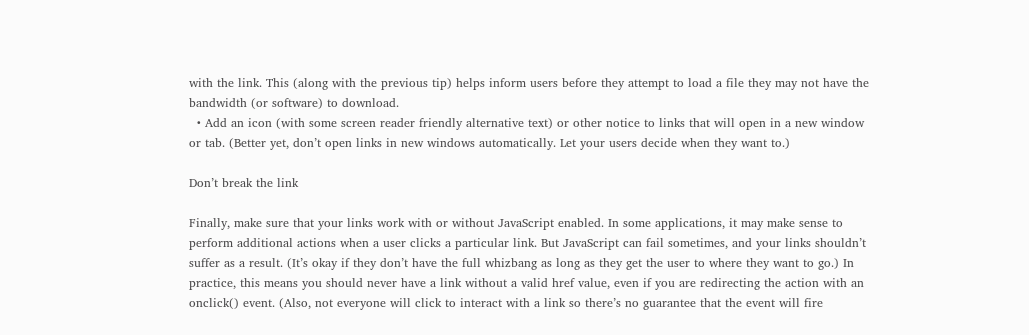with the link. This (along with the previous tip) helps inform users before they attempt to load a file they may not have the bandwidth (or software) to download.
  • Add an icon (with some screen reader friendly alternative text) or other notice to links that will open in a new window or tab. (Better yet, don’t open links in new windows automatically. Let your users decide when they want to.)

Don’t break the link

Finally, make sure that your links work with or without JavaScript enabled. In some applications, it may make sense to perform additional actions when a user clicks a particular link. But JavaScript can fail sometimes, and your links shouldn’t suffer as a result. (It’s okay if they don’t have the full whizbang as long as they get the user to where they want to go.) In practice, this means you should never have a link without a valid href value, even if you are redirecting the action with an onclick() event. (Also, not everyone will click to interact with a link so there’s no guarantee that the event will fire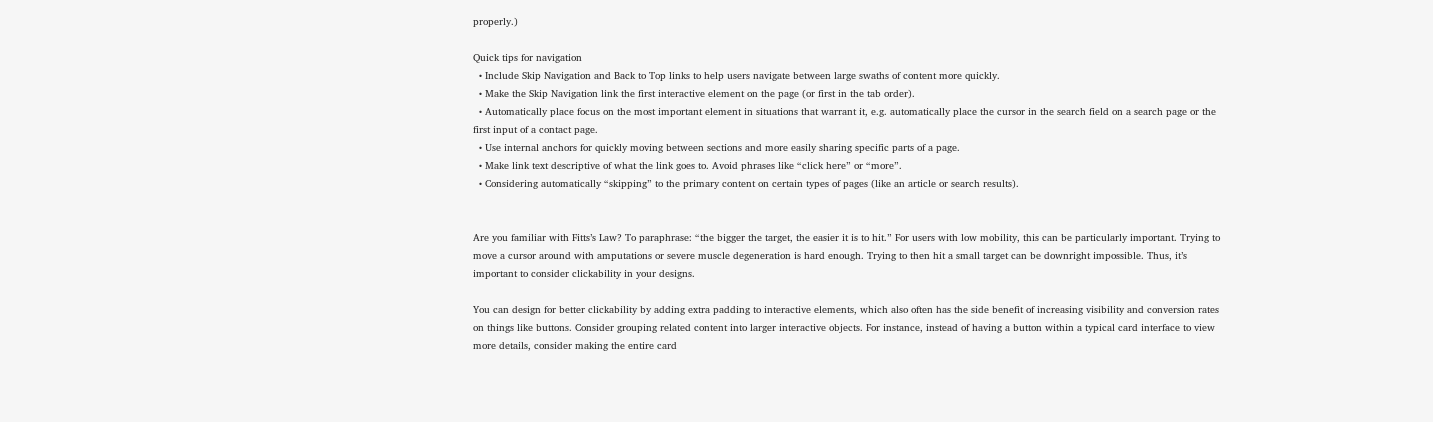properly.)

Quick tips for navigation
  • Include Skip Navigation and Back to Top links to help users navigate between large swaths of content more quickly.
  • Make the Skip Navigation link the first interactive element on the page (or first in the tab order).
  • Automatically place focus on the most important element in situations that warrant it, e.g. automatically place the cursor in the search field on a search page or the first input of a contact page.
  • Use internal anchors for quickly moving between sections and more easily sharing specific parts of a page.
  • Make link text descriptive of what the link goes to. Avoid phrases like “click here” or “more”.
  • Considering automatically “skipping” to the primary content on certain types of pages (like an article or search results).


Are you familiar with Fitts’s Law? To paraphrase: “the bigger the target, the easier it is to hit.” For users with low mobility, this can be particularly important. Trying to move a cursor around with amputations or severe muscle degeneration is hard enough. Trying to then hit a small target can be downright impossible. Thus, it’s important to consider clickability in your designs.

You can design for better clickability by adding extra padding to interactive elements, which also often has the side benefit of increasing visibility and conversion rates on things like buttons. Consider grouping related content into larger interactive objects. For instance, instead of having a button within a typical card interface to view more details, consider making the entire card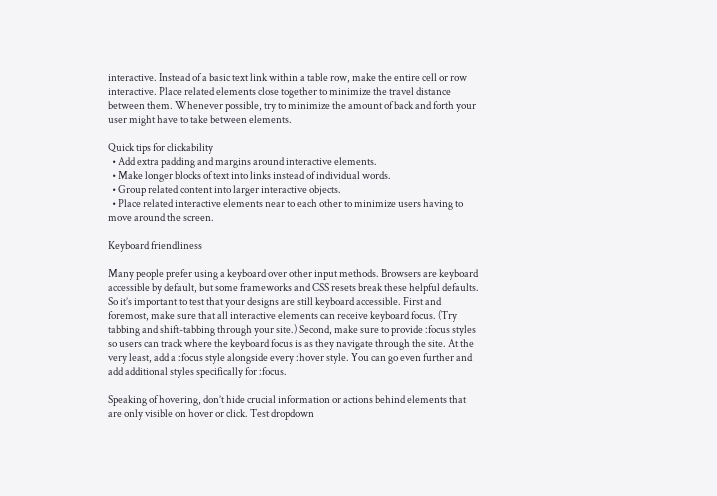interactive. Instead of a basic text link within a table row, make the entire cell or row interactive. Place related elements close together to minimize the travel distance between them. Whenever possible, try to minimize the amount of back and forth your user might have to take between elements.

Quick tips for clickability
  • Add extra padding and margins around interactive elements.
  • Make longer blocks of text into links instead of individual words.
  • Group related content into larger interactive objects.
  • Place related interactive elements near to each other to minimize users having to move around the screen.

Keyboard friendliness

Many people prefer using a keyboard over other input methods. Browsers are keyboard accessible by default, but some frameworks and CSS resets break these helpful defaults. So it’s important to test that your designs are still keyboard accessible. First and foremost, make sure that all interactive elements can receive keyboard focus. (Try tabbing and shift-tabbing through your site.) Second, make sure to provide :focus styles so users can track where the keyboard focus is as they navigate through the site. At the very least, add a :focus style alongside every :hover style. You can go even further and add additional styles specifically for :focus.

Speaking of hovering, don’t hide crucial information or actions behind elements that are only visible on hover or click. Test dropdown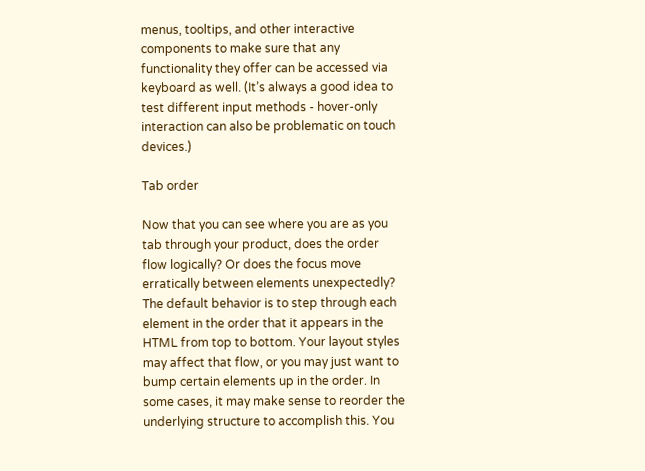menus, tooltips, and other interactive components to make sure that any functionality they offer can be accessed via keyboard as well. (It’s always a good idea to test different input methods - hover-only interaction can also be problematic on touch devices.)

Tab order

Now that you can see where you are as you tab through your product, does the order flow logically? Or does the focus move erratically between elements unexpectedly? The default behavior is to step through each element in the order that it appears in the HTML from top to bottom. Your layout styles may affect that flow, or you may just want to bump certain elements up in the order. In some cases, it may make sense to reorder the underlying structure to accomplish this. You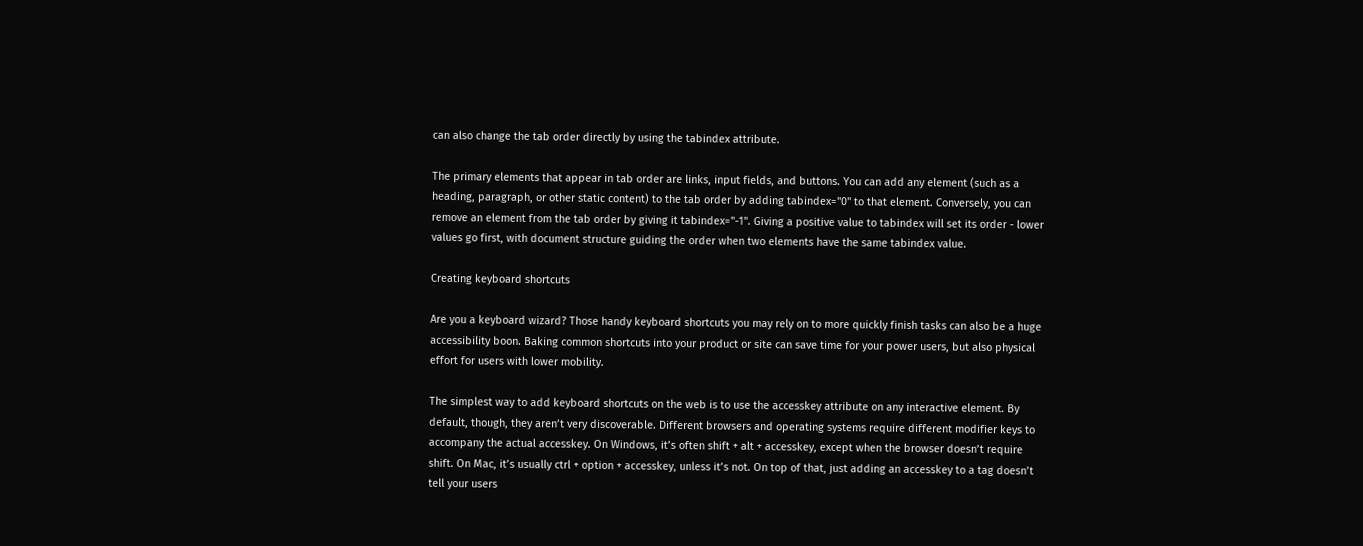can also change the tab order directly by using the tabindex attribute.

The primary elements that appear in tab order are links, input fields, and buttons. You can add any element (such as a heading, paragraph, or other static content) to the tab order by adding tabindex="0" to that element. Conversely, you can remove an element from the tab order by giving it tabindex="-1". Giving a positive value to tabindex will set its order - lower values go first, with document structure guiding the order when two elements have the same tabindex value.

Creating keyboard shortcuts

Are you a keyboard wizard? Those handy keyboard shortcuts you may rely on to more quickly finish tasks can also be a huge accessibility boon. Baking common shortcuts into your product or site can save time for your power users, but also physical effort for users with lower mobility.

The simplest way to add keyboard shortcuts on the web is to use the accesskey attribute on any interactive element. By default, though, they aren’t very discoverable. Different browsers and operating systems require different modifier keys to accompany the actual accesskey. On Windows, it’s often shift + alt + accesskey, except when the browser doesn’t require shift. On Mac, it’s usually ctrl + option + accesskey, unless it’s not. On top of that, just adding an accesskey to a tag doesn’t tell your users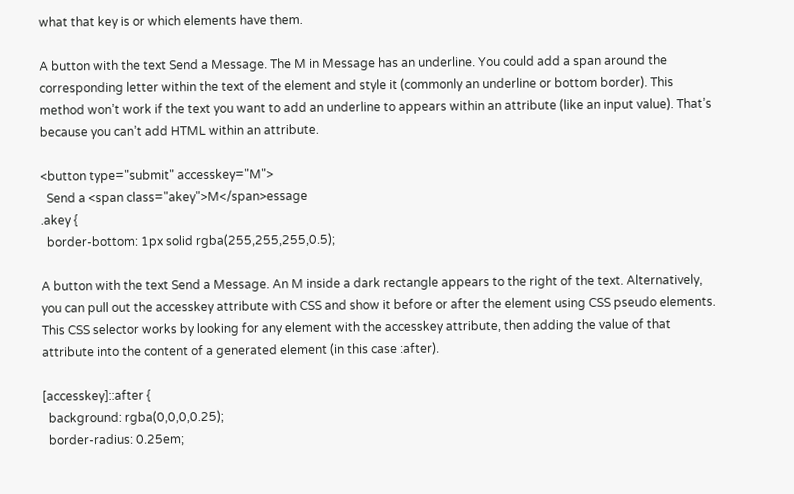what that key is or which elements have them.

A button with the text Send a Message. The M in Message has an underline. You could add a span around the corresponding letter within the text of the element and style it (commonly an underline or bottom border). This method won’t work if the text you want to add an underline to appears within an attribute (like an input value). That’s because you can’t add HTML within an attribute.

<button type="submit" accesskey="M">
  Send a <span class="akey">M</span>essage
.akey {
  border-bottom: 1px solid rgba(255,255,255,0.5);

A button with the text Send a Message. An M inside a dark rectangle appears to the right of the text. Alternatively, you can pull out the accesskey attribute with CSS and show it before or after the element using CSS pseudo elements. This CSS selector works by looking for any element with the accesskey attribute, then adding the value of that attribute into the content of a generated element (in this case :after).

[accesskey]::after {
  background: rgba(0,0,0,0.25);
  border-radius: 0.25em;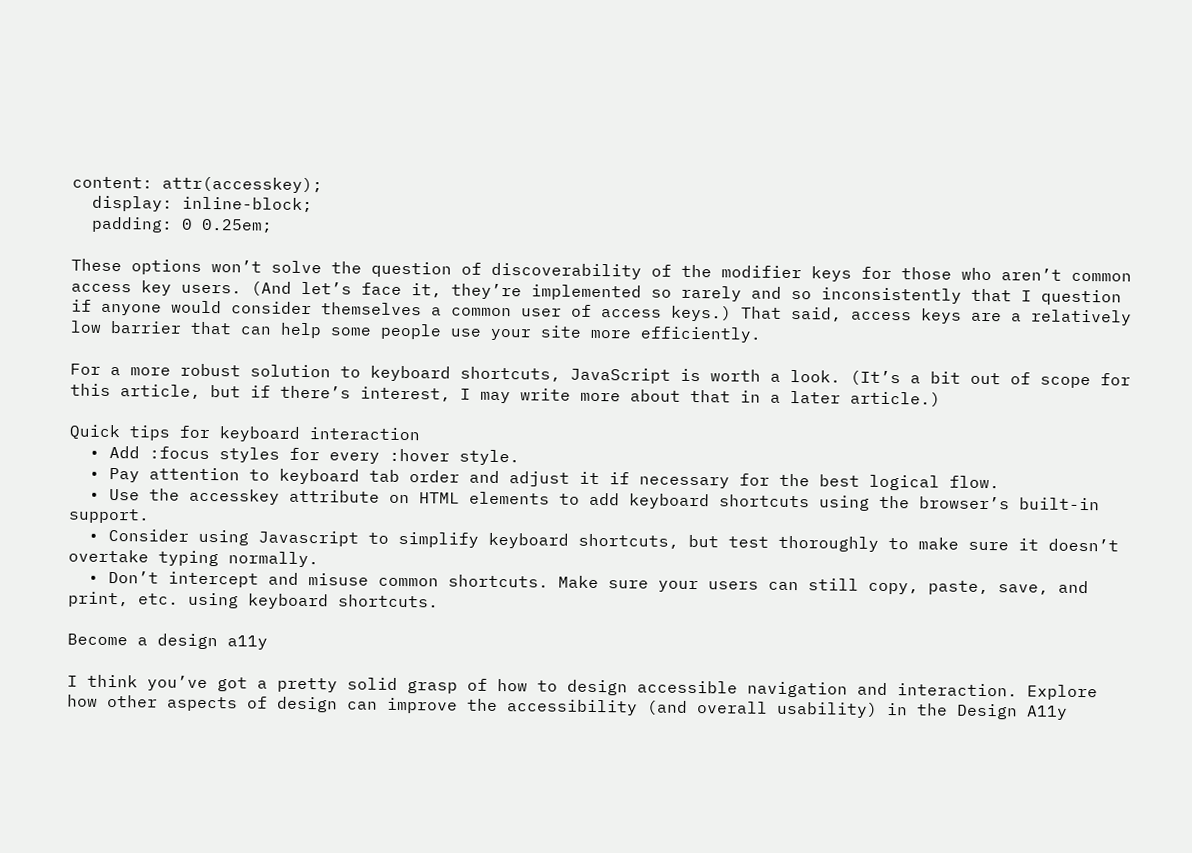content: attr(accesskey);
  display: inline-block;
  padding: 0 0.25em;

These options won’t solve the question of discoverability of the modifier keys for those who aren’t common access key users. (And let’s face it, they’re implemented so rarely and so inconsistently that I question if anyone would consider themselves a common user of access keys.) That said, access keys are a relatively low barrier that can help some people use your site more efficiently.

For a more robust solution to keyboard shortcuts, JavaScript is worth a look. (It’s a bit out of scope for this article, but if there’s interest, I may write more about that in a later article.)

Quick tips for keyboard interaction
  • Add :focus styles for every :hover style.
  • Pay attention to keyboard tab order and adjust it if necessary for the best logical flow.
  • Use the accesskey attribute on HTML elements to add keyboard shortcuts using the browser’s built-in support.
  • Consider using Javascript to simplify keyboard shortcuts, but test thoroughly to make sure it doesn’t overtake typing normally.
  • Don’t intercept and misuse common shortcuts. Make sure your users can still copy, paste, save, and print, etc. using keyboard shortcuts.

Become a design a11y

I think you’ve got a pretty solid grasp of how to design accessible navigation and interaction. Explore how other aspects of design can improve the accessibility (and overall usability) in the Design A11y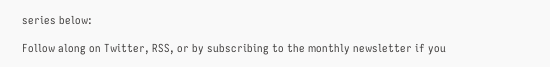series below:

Follow along on Twitter, RSS, or by subscribing to the monthly newsletter if you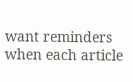want reminders when each article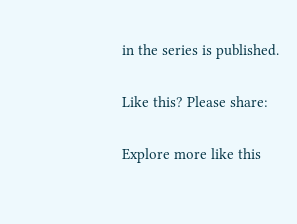in the series is published.

Like this? Please share:

Explore more like this